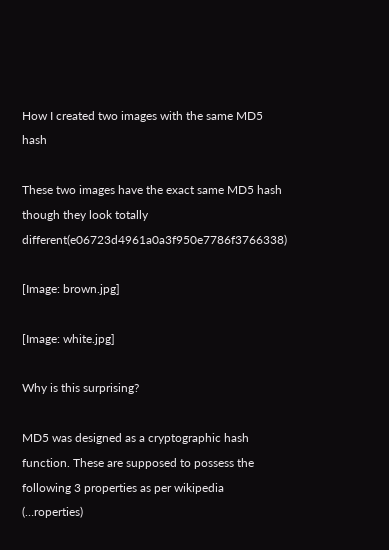How I created two images with the same MD5 hash

These two images have the exact same MD5 hash though they look totally different(e06723d4961a0a3f950e7786f3766338)

[Image: brown.jpg]

[Image: white.jpg]

Why is this surprising?

MD5 was designed as a cryptographic hash function. These are supposed to possess the following 3 properties as per wikipedia (…roperties)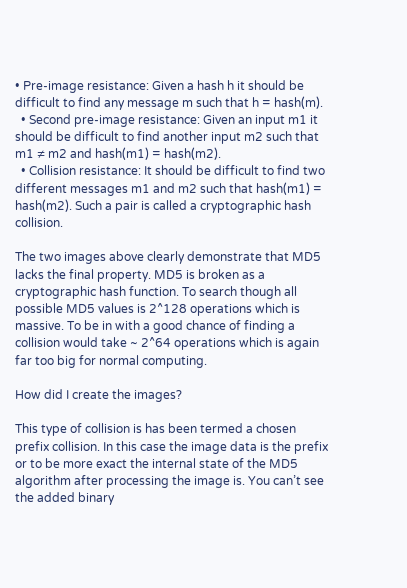• Pre-image resistance: Given a hash h it should be difficult to find any message m such that h = hash(m).
  • Second pre-image resistance: Given an input m1 it should be difficult to find another input m2 such that m1 ≠ m2 and hash(m1) = hash(m2).
  • Collision resistance: It should be difficult to find two different messages m1 and m2 such that hash(m1) = hash(m2). Such a pair is called a cryptographic hash collision.

The two images above clearly demonstrate that MD5 lacks the final property. MD5 is broken as a cryptographic hash function. To search though all possible MD5 values is 2^128 operations which is massive. To be in with a good chance of finding a collision would take ~ 2^64 operations which is again far too big for normal computing.

How did I create the images?

This type of collision is has been termed a chosen prefix collision. In this case the image data is the prefix or to be more exact the internal state of the MD5 algorithm after processing the image is. You can’t see the added binary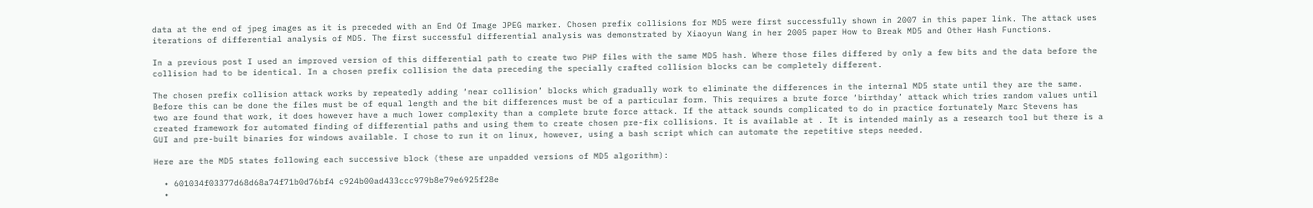data at the end of jpeg images as it is preceded with an End Of Image JPEG marker. Chosen prefix collisions for MD5 were first successfully shown in 2007 in this paper link. The attack uses iterations of differential analysis of MD5. The first successful differential analysis was demonstrated by Xiaoyun Wang in her 2005 paper How to Break MD5 and Other Hash Functions.

In a previous post I used an improved version of this differential path to create two PHP files with the same MD5 hash. Where those files differed by only a few bits and the data before the collision had to be identical. In a chosen prefix collision the data preceding the specially crafted collision blocks can be completely different.

The chosen prefix collision attack works by repeatedly adding ‘near collision’ blocks which gradually work to eliminate the differences in the internal MD5 state until they are the same. Before this can be done the files must be of equal length and the bit differences must be of a particular form. This requires a brute force ‘birthday’ attack which tries random values until two are found that work, it does however have a much lower complexity than a complete brute force attack. If the attack sounds complicated to do in practice fortunately Marc Stevens has created framework for automated finding of differential paths and using them to create chosen pre-fix collisions. It is available at . It is intended mainly as a research tool but there is a GUI and pre-built binaries for windows available. I chose to run it on linux, however, using a bash script which can automate the repetitive steps needed.

Here are the MD5 states following each successive block (these are unpadded versions of MD5 algorithm):

  • 601034f03377d68d68a74f71b0d76bf4 c924b00ad433ccc979b8e79e6925f28e
  •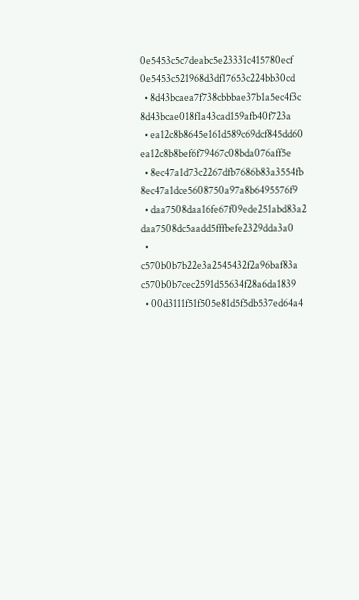0e5453c5c7deabc5e23331c415780ecf 0e5453c521968d3df17653c224bb30cd
  • 8d43bcaea7f738cbbbae37b1a5ec4f3c 8d43bcae018f1a43cad159afb40f723a
  • ea12c8b8645e161d589c69dcf845dd60 ea12c8b8bef6f79467c08bda076aff5e
  • 8ec47a1d73c2267dfb7686b83a3554fb 8ec47a1dce5608750a97a8b6495576f9
  • daa7508daa16fe67f09ede251abd83a2 daa7508dc5aadd5fffbefe2329dda3a0
  • c570b0b7b22e3a2545432f2a96baf83a c570b0b7cec2591d55634f28a6da1839
  • 00d3111f51f505e81d5f5db537ed64a4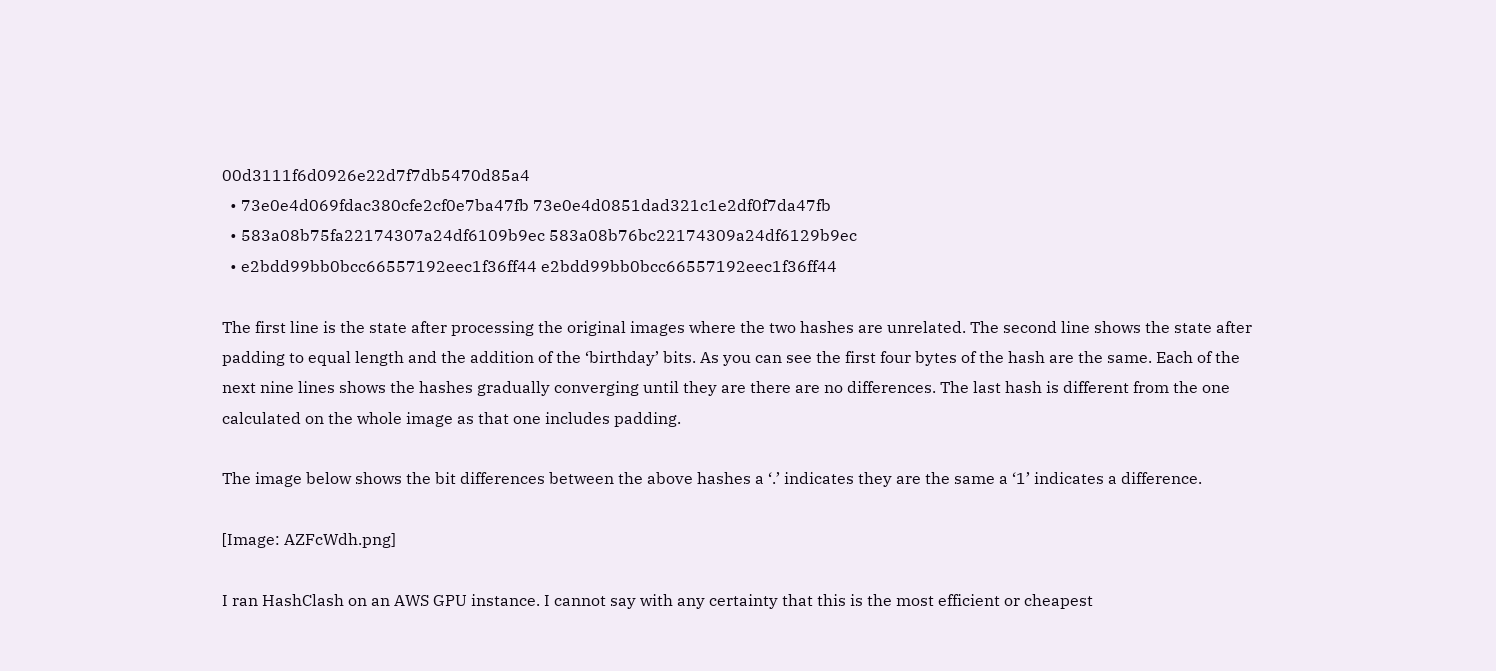00d3111f6d0926e22d7f7db5470d85a4
  • 73e0e4d069fdac380cfe2cf0e7ba47fb 73e0e4d0851dad321c1e2df0f7da47fb
  • 583a08b75fa22174307a24df6109b9ec 583a08b76bc22174309a24df6129b9ec
  • e2bdd99bb0bcc66557192eec1f36ff44 e2bdd99bb0bcc66557192eec1f36ff44

The first line is the state after processing the original images where the two hashes are unrelated. The second line shows the state after padding to equal length and the addition of the ‘birthday’ bits. As you can see the first four bytes of the hash are the same. Each of the next nine lines shows the hashes gradually converging until they are there are no differences. The last hash is different from the one calculated on the whole image as that one includes padding.

The image below shows the bit differences between the above hashes a ‘.’ indicates they are the same a ‘1’ indicates a difference.

[Image: AZFcWdh.png]

I ran HashClash on an AWS GPU instance. I cannot say with any certainty that this is the most efficient or cheapest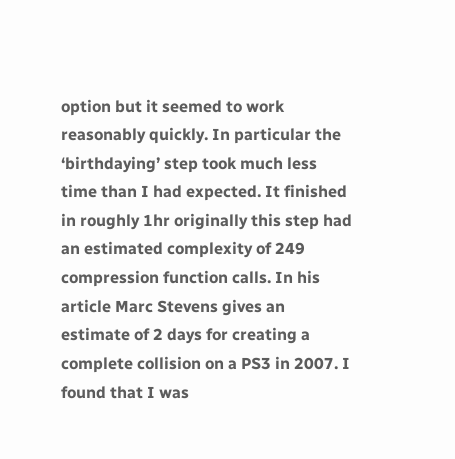option but it seemed to work reasonably quickly. In particular the ‘birthdaying’ step took much less time than I had expected. It finished in roughly 1hr originally this step had an estimated complexity of 249 compression function calls. In his article Marc Stevens gives an estimate of 2 days for creating a complete collision on a PS3 in 2007. I found that I was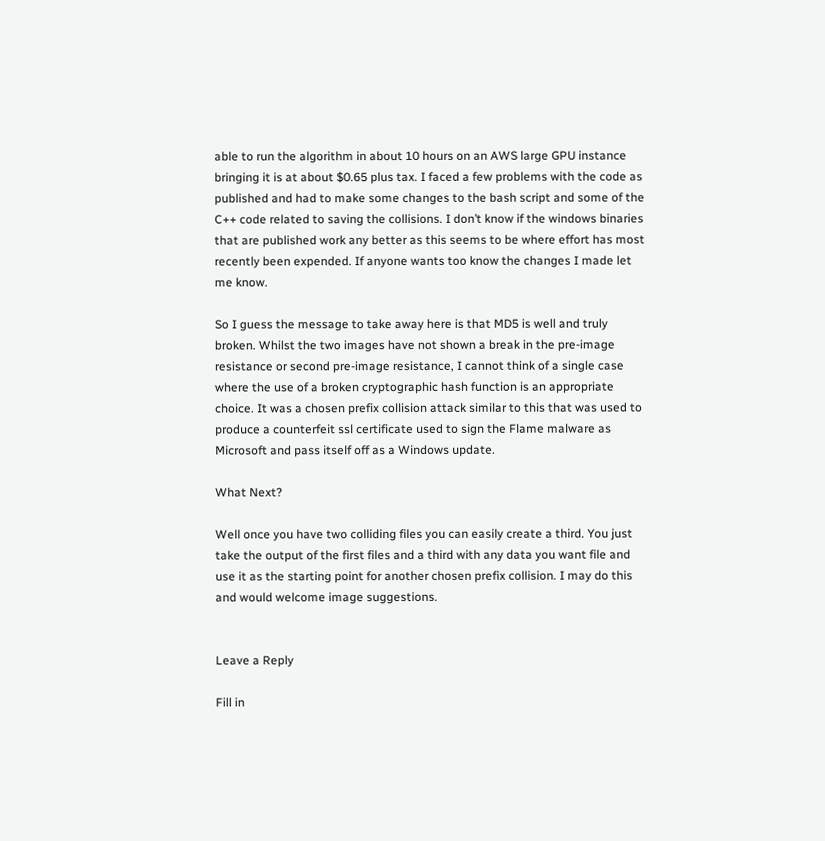able to run the algorithm in about 10 hours on an AWS large GPU instance bringing it is at about $0.65 plus tax. I faced a few problems with the code as published and had to make some changes to the bash script and some of the C++ code related to saving the collisions. I don’t know if the windows binaries that are published work any better as this seems to be where effort has most recently been expended. If anyone wants too know the changes I made let me know.

So I guess the message to take away here is that MD5 is well and truly broken. Whilst the two images have not shown a break in the pre-image resistance or second pre-image resistance, I cannot think of a single case where the use of a broken cryptographic hash function is an appropriate choice. It was a chosen prefix collision attack similar to this that was used to produce a counterfeit ssl certificate used to sign the Flame malware as Microsoft and pass itself off as a Windows update.

What Next?

Well once you have two colliding files you can easily create a third. You just take the output of the first files and a third with any data you want file and use it as the starting point for another chosen prefix collision. I may do this and would welcome image suggestions.


Leave a Reply

Fill in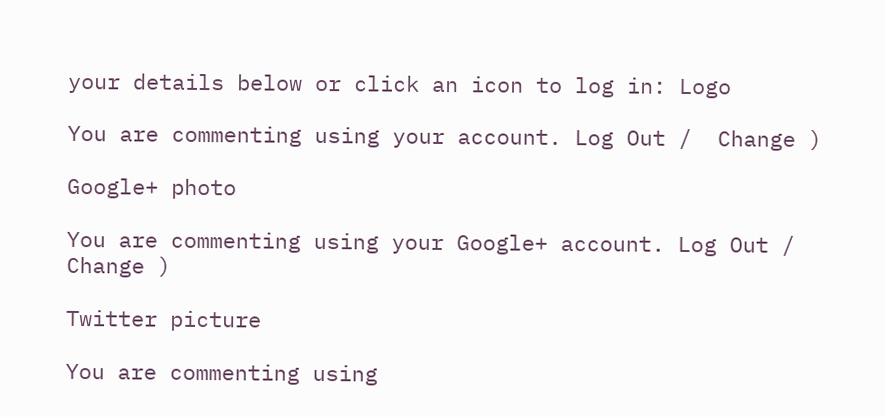your details below or click an icon to log in: Logo

You are commenting using your account. Log Out /  Change )

Google+ photo

You are commenting using your Google+ account. Log Out /  Change )

Twitter picture

You are commenting using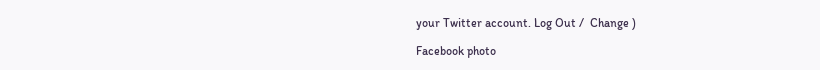your Twitter account. Log Out /  Change )

Facebook photo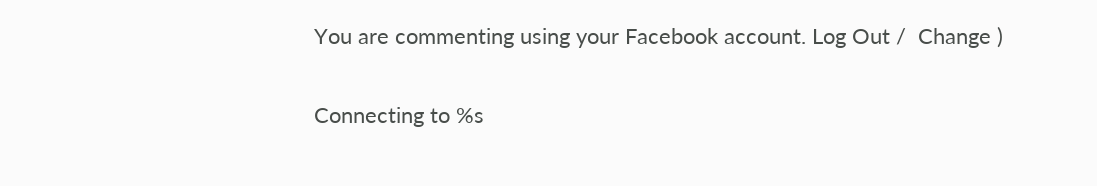You are commenting using your Facebook account. Log Out /  Change )


Connecting to %s